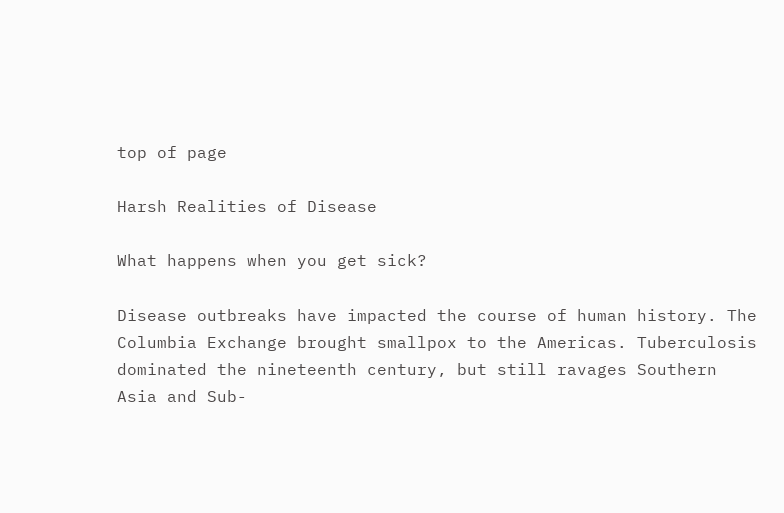top of page

Harsh Realities of Disease

What happens when you get sick?

Disease outbreaks have impacted the course of human history. The Columbia Exchange brought smallpox to the Americas. Tuberculosis dominated the nineteenth century, but still ravages Southern Asia and Sub-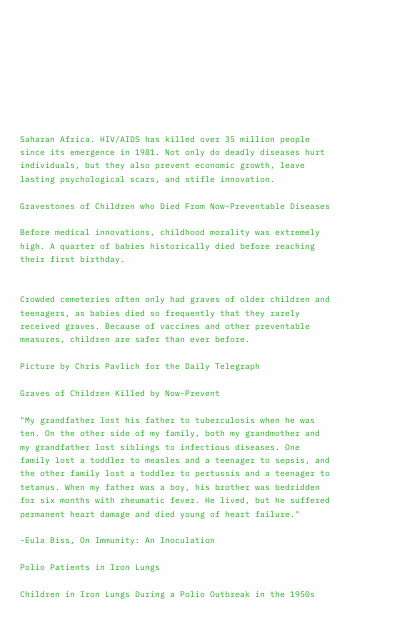Saharan Africa. HIV/AIDS has killed over 35 million people since its emergence in 1981. Not only do deadly diseases hurt individuals, but they also prevent economic growth, leave lasting psychological scars, and stifle innovation.

Gravestones of Children who Died From Now-Preventable Diseases

Before medical innovations, childhood morality was extremely high. A quarter of babies historically died before reaching their first birthday.


Crowded cemeteries often only had graves of older children and teenagers, as babies died so frequently that they rarely received graves. Because of vaccines and other preventable measures, children are safer than ever before.

Picture by Chris Pavlich for the Daily Telegraph

Graves of Children Killed by Now-Prevent

"My grandfather lost his father to tuberculosis when he was ten. On the other side of my family, both my grandmother and my grandfather lost siblings to infectious diseases. One family lost a toddler to measles and a teenager to sepsis, and the other family lost a toddler to pertussis and a teenager to tetanus. When my father was a boy, his brother was bedridden for six months with rheumatic fever. He lived, but he suffered permanent heart damage and died young of heart failure."

-Eula Biss, On Immunity: An Inoculation

Polio Patients in Iron Lungs

Children in Iron Lungs During a Polio Outbreak in the 1950s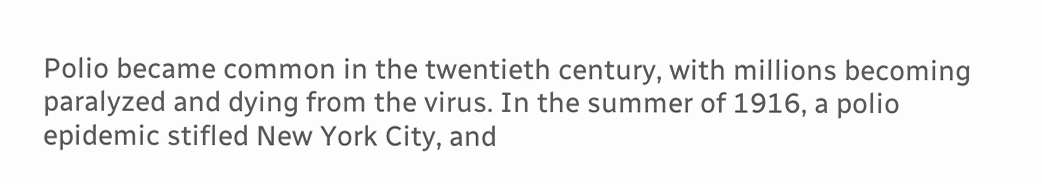Polio became common in the twentieth century, with millions becoming paralyzed and dying from the virus. In the summer of 1916, a polio epidemic stifled New York City, and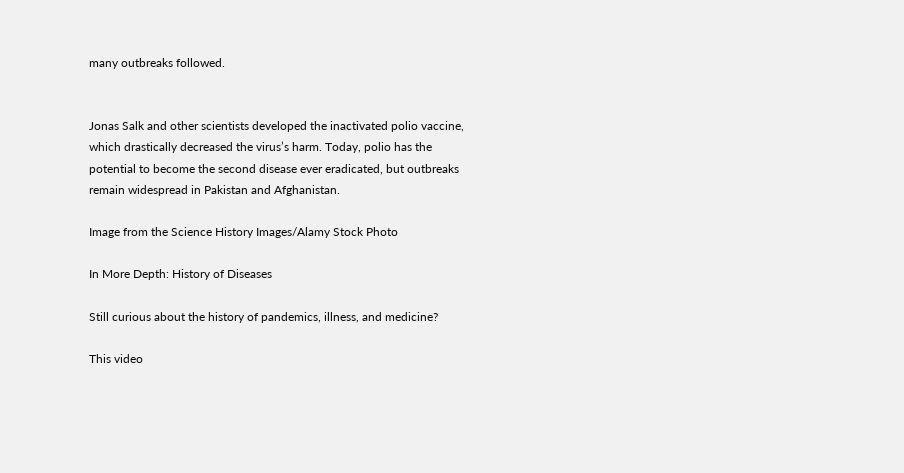many outbreaks followed.


Jonas Salk and other scientists developed the inactivated polio vaccine, which drastically decreased the virus’s harm. Today, polio has the potential to become the second disease ever eradicated, but outbreaks remain widespread in Pakistan and Afghanistan.

Image from the Science History Images/Alamy Stock Photo

In More Depth: History of Diseases

Still curious about the history of pandemics, illness, and medicine?

This video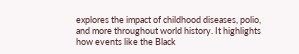explores the impact of childhood diseases, polio, and more throughout world history. It highlights how events like the Black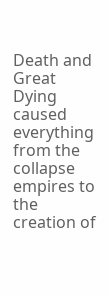Death and Great Dying caused everything from the collapse empires to the creation of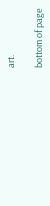art.

bottom of page